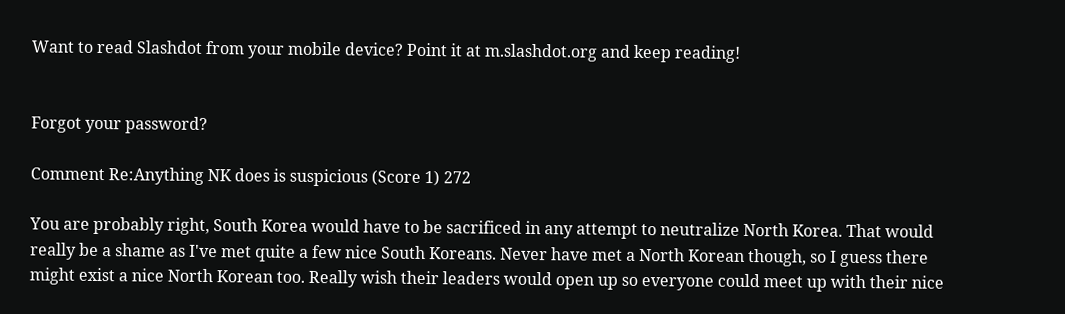Want to read Slashdot from your mobile device? Point it at m.slashdot.org and keep reading!


Forgot your password?

Comment Re:Anything NK does is suspicious (Score 1) 272

You are probably right, South Korea would have to be sacrificed in any attempt to neutralize North Korea. That would really be a shame as I've met quite a few nice South Koreans. Never have met a North Korean though, so I guess there might exist a nice North Korean too. Really wish their leaders would open up so everyone could meet up with their nice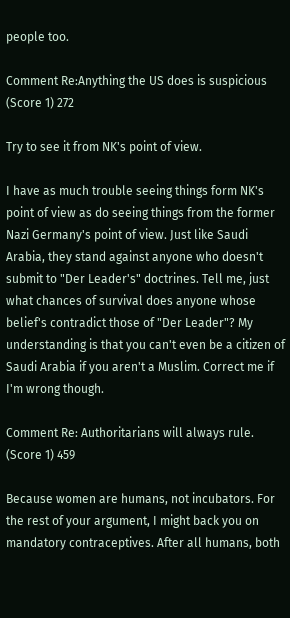people too.

Comment Re:Anything the US does is suspicious (Score 1) 272

Try to see it from NK's point of view.

I have as much trouble seeing things form NK's point of view as do seeing things from the former Nazi Germany's point of view. Just like Saudi Arabia, they stand against anyone who doesn't submit to "Der Leader's" doctrines. Tell me, just what chances of survival does anyone whose belief's contradict those of "Der Leader"? My understanding is that you can't even be a citizen of Saudi Arabia if you aren't a Muslim. Correct me if I'm wrong though.

Comment Re: Authoritarians will always rule. (Score 1) 459

Because women are humans, not incubators. For the rest of your argument, I might back you on mandatory contraceptives. After all humans, both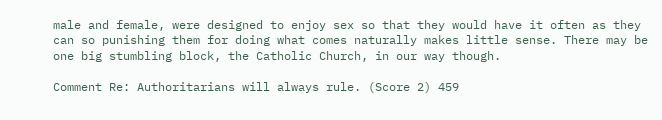male and female, were designed to enjoy sex so that they would have it often as they can so punishing them for doing what comes naturally makes little sense. There may be one big stumbling block, the Catholic Church, in our way though.

Comment Re: Authoritarians will always rule. (Score 2) 459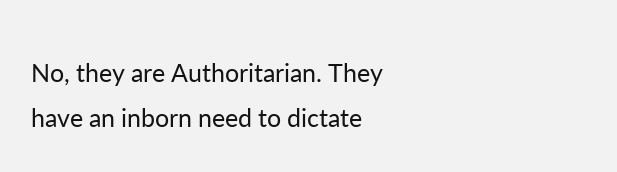No, they are Authoritarian. They have an inborn need to dictate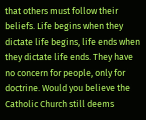that others must follow their beliefs. Life begins when they dictate life begins, life ends when they dictate life ends. They have no concern for people, only for doctrine. Would you believe the Catholic Church still deems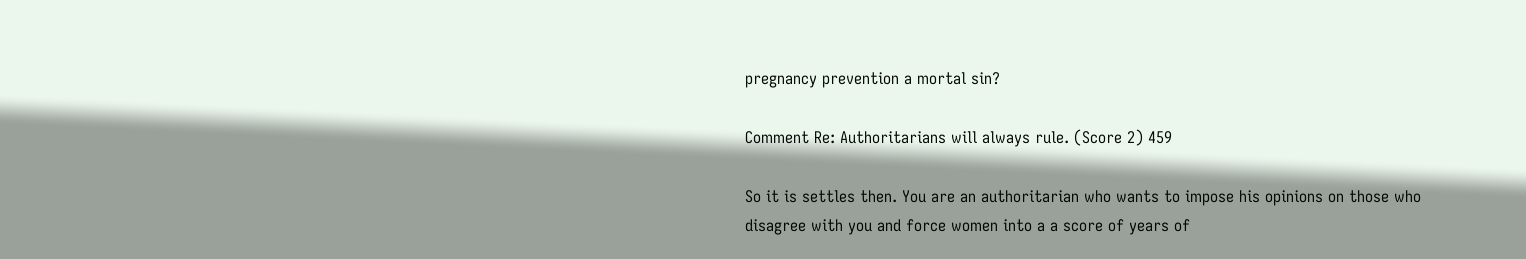pregnancy prevention a mortal sin?

Comment Re: Authoritarians will always rule. (Score 2) 459

So it is settles then. You are an authoritarian who wants to impose his opinions on those who disagree with you and force women into a a score of years of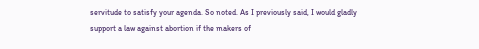servitude to satisfy your agenda. So noted. As I previously said, I would gladly support a law against abortion if the makers of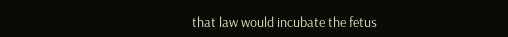that law would incubate the fetus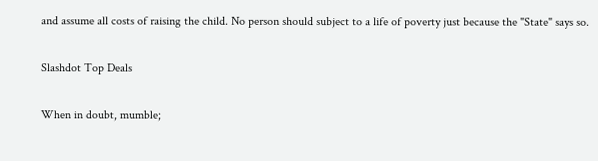and assume all costs of raising the child. No person should subject to a life of poverty just because the "State" says so.

Slashdot Top Deals

When in doubt, mumble;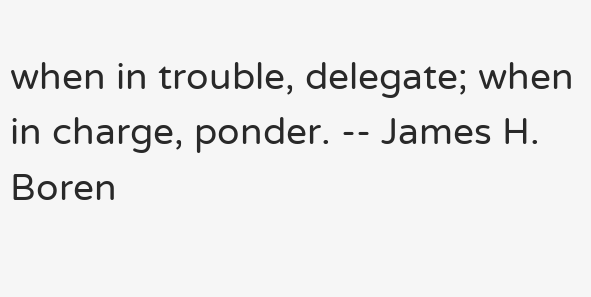when in trouble, delegate; when in charge, ponder. -- James H. Boren